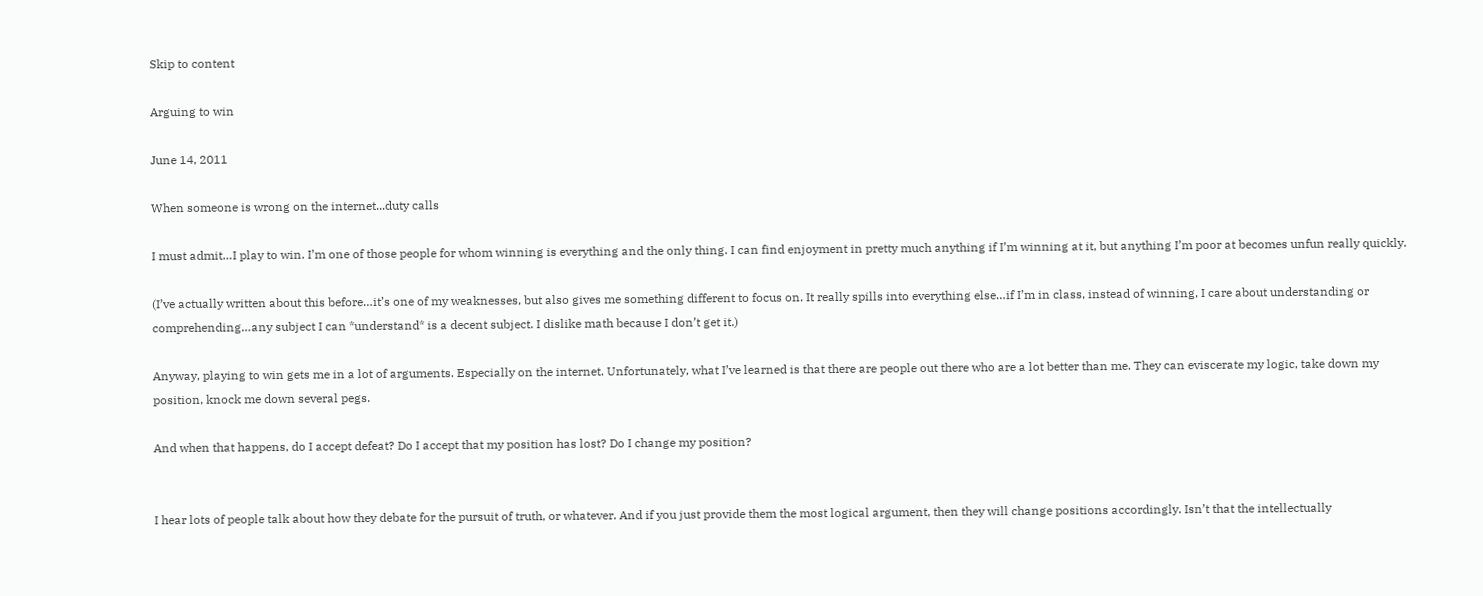Skip to content

Arguing to win

June 14, 2011

When someone is wrong on the internet...duty calls

I must admit…I play to win. I’m one of those people for whom winning is everything and the only thing. I can find enjoyment in pretty much anything if I’m winning at it, but anything I’m poor at becomes unfun really quickly.

(I’ve actually written about this before…it’s one of my weaknesses, but also gives me something different to focus on. It really spills into everything else…if I’m in class, instead of winning, I care about understanding or comprehending…any subject I can *understand* is a decent subject. I dislike math because I don’t get it.)

Anyway, playing to win gets me in a lot of arguments. Especially on the internet. Unfortunately, what I’ve learned is that there are people out there who are a lot better than me. They can eviscerate my logic, take down my position, knock me down several pegs.

And when that happens, do I accept defeat? Do I accept that my position has lost? Do I change my position?


I hear lots of people talk about how they debate for the pursuit of truth, or whatever. And if you just provide them the most logical argument, then they will change positions accordingly. Isn’t that the intellectually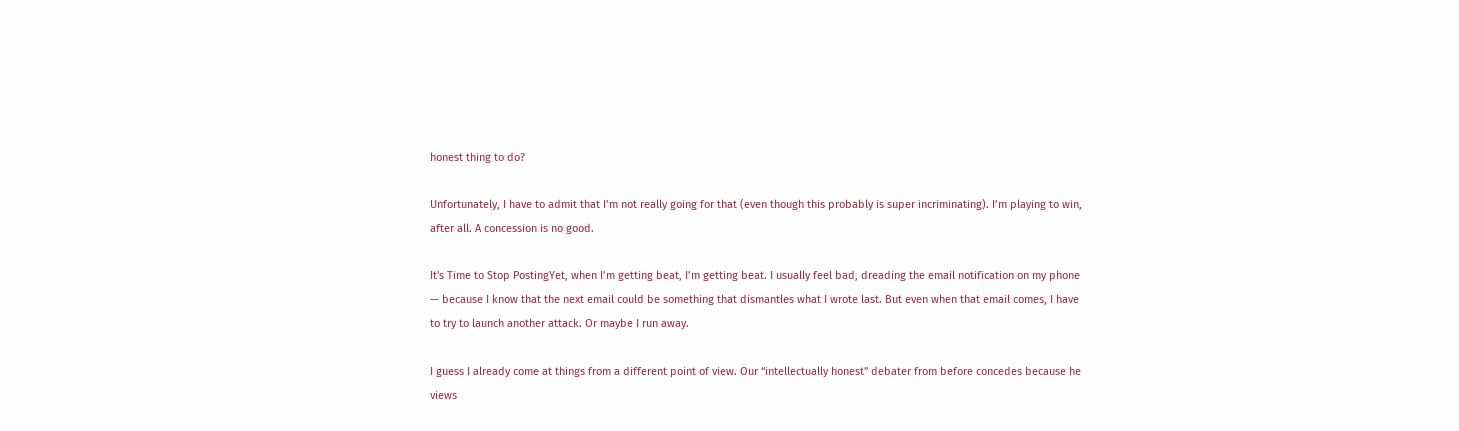honest thing to do?

Unfortunately, I have to admit that I’m not really going for that (even though this probably is super incriminating). I’m playing to win, after all. A concession is no good.

It's Time to Stop PostingYet, when I’m getting beat, I’m getting beat. I usually feel bad, dreading the email notification on my phone — because I know that the next email could be something that dismantles what I wrote last. But even when that email comes, I have to try to launch another attack. Or maybe I run away.

I guess I already come at things from a different point of view. Our “intellectually honest” debater from before concedes because he views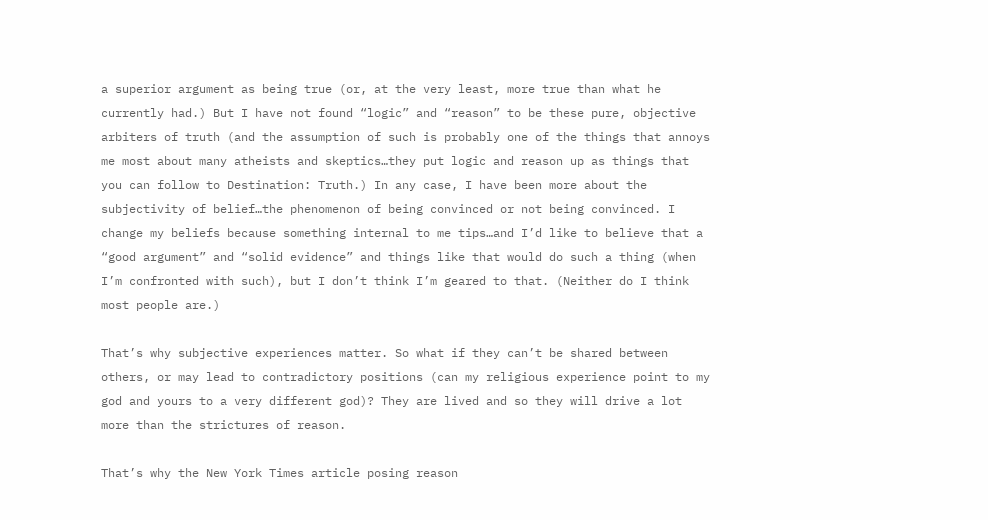a superior argument as being true (or, at the very least, more true than what he currently had.) But I have not found “logic” and “reason” to be these pure, objective arbiters of truth (and the assumption of such is probably one of the things that annoys me most about many atheists and skeptics…they put logic and reason up as things that you can follow to Destination: Truth.) In any case, I have been more about the subjectivity of belief…the phenomenon of being convinced or not being convinced. I change my beliefs because something internal to me tips…and I’d like to believe that a “good argument” and “solid evidence” and things like that would do such a thing (when I’m confronted with such), but I don’t think I’m geared to that. (Neither do I think most people are.)

That’s why subjective experiences matter. So what if they can’t be shared between others, or may lead to contradictory positions (can my religious experience point to my god and yours to a very different god)? They are lived and so they will drive a lot more than the strictures of reason.

That’s why the New York Times article posing reason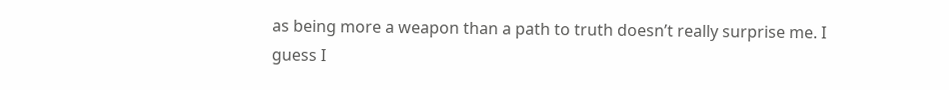as being more a weapon than a path to truth doesn’t really surprise me. I guess I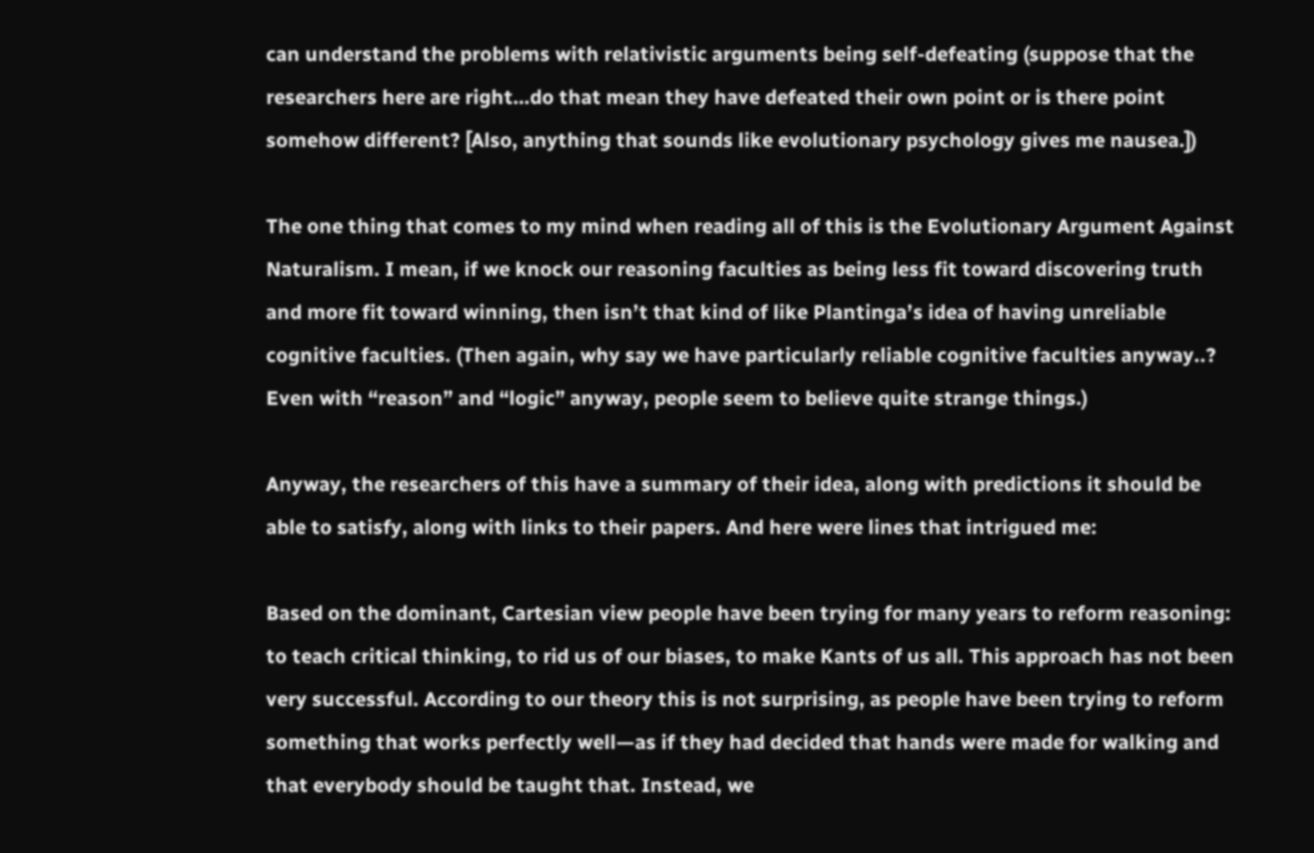can understand the problems with relativistic arguments being self-defeating (suppose that the researchers here are right…do that mean they have defeated their own point or is there point somehow different? [Also, anything that sounds like evolutionary psychology gives me nausea.])

The one thing that comes to my mind when reading all of this is the Evolutionary Argument Against Naturalism. I mean, if we knock our reasoning faculties as being less fit toward discovering truth and more fit toward winning, then isn’t that kind of like Plantinga’s idea of having unreliable cognitive faculties. (Then again, why say we have particularly reliable cognitive faculties anyway..? Even with “reason” and “logic” anyway, people seem to believe quite strange things.)

Anyway, the researchers of this have a summary of their idea, along with predictions it should be able to satisfy, along with links to their papers. And here were lines that intrigued me:

Based on the dominant, Cartesian view people have been trying for many years to reform reasoning: to teach critical thinking, to rid us of our biases, to make Kants of us all. This approach has not been very successful. According to our theory this is not surprising, as people have been trying to reform something that works perfectly well—as if they had decided that hands were made for walking and that everybody should be taught that. Instead, we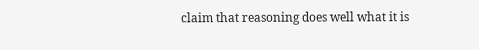claim that reasoning does well what it is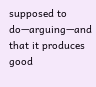supposed to do—arguing—and that it produces good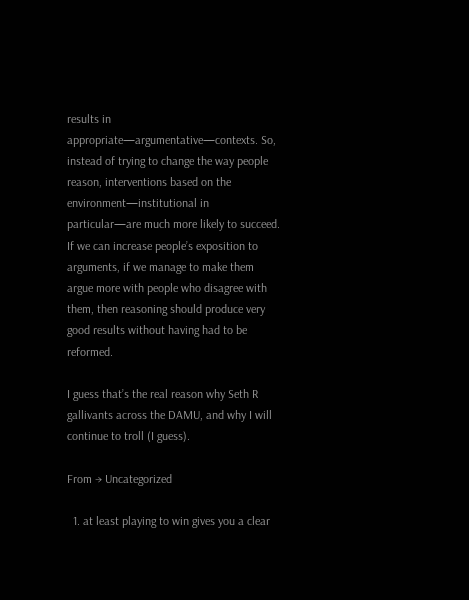results in appropriate—argumentative—contexts. So, instead of trying to change the way people reason, interventions based on the environment—institutional in particular—are much more likely to succeed. If we can increase people’s exposition to arguments, if we manage to make them argue more with people who disagree with them, then reasoning should produce very good results without having had to be reformed.

I guess that’s the real reason why Seth R gallivants across the DAMU, and why I will continue to troll (I guess).

From → Uncategorized

  1. at least playing to win gives you a clear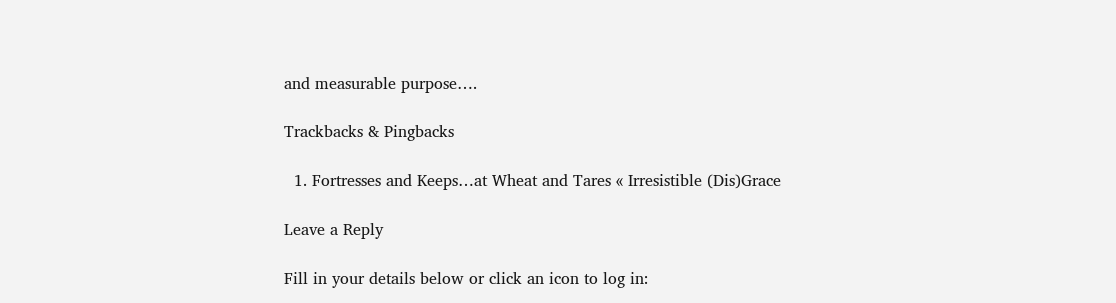and measurable purpose….

Trackbacks & Pingbacks

  1. Fortresses and Keeps…at Wheat and Tares « Irresistible (Dis)Grace

Leave a Reply

Fill in your details below or click an icon to log in: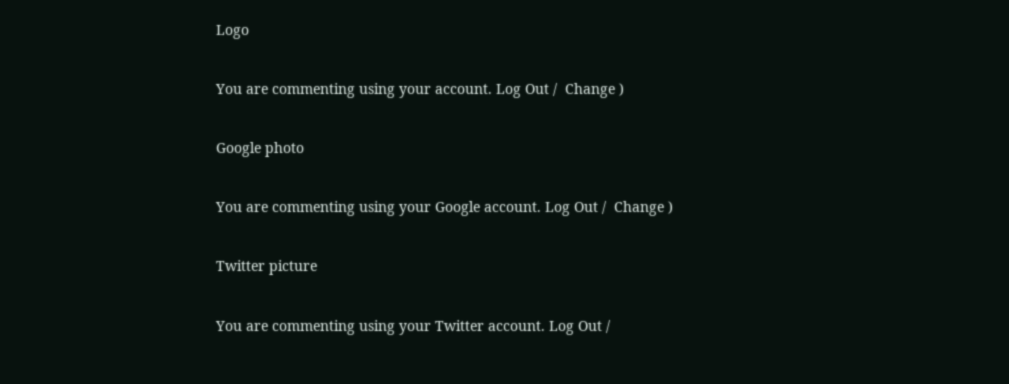Logo

You are commenting using your account. Log Out /  Change )

Google photo

You are commenting using your Google account. Log Out /  Change )

Twitter picture

You are commenting using your Twitter account. Log Out /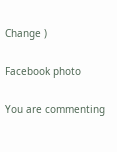Change )

Facebook photo

You are commenting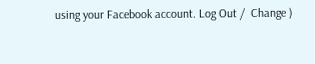using your Facebook account. Log Out /  Change )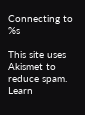Connecting to %s

This site uses Akismet to reduce spam. Learn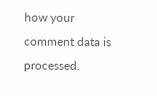how your comment data is processed.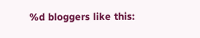%d bloggers like this: